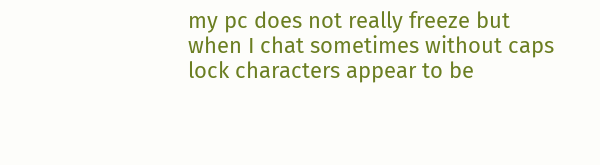my pc does not really freeze but when I chat sometimes without caps lock characters appear to be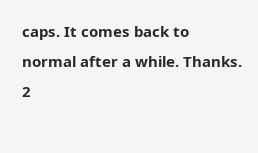caps. It comes back to normal after a while. Thanks.
2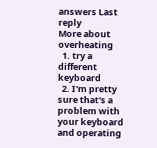answers Last reply
More about overheating
  1. try a different keyboard
  2. I'm pretty sure that's a problem with your keyboard and operating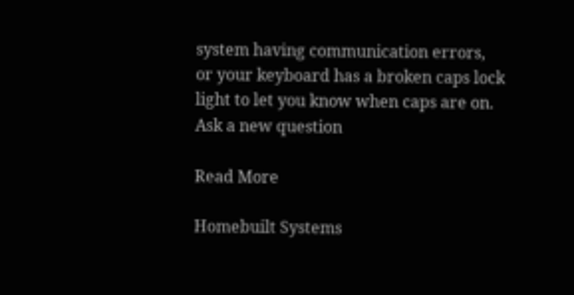system having communication errors, or your keyboard has a broken caps lock light to let you know when caps are on.
Ask a new question

Read More

Homebuilt Systems